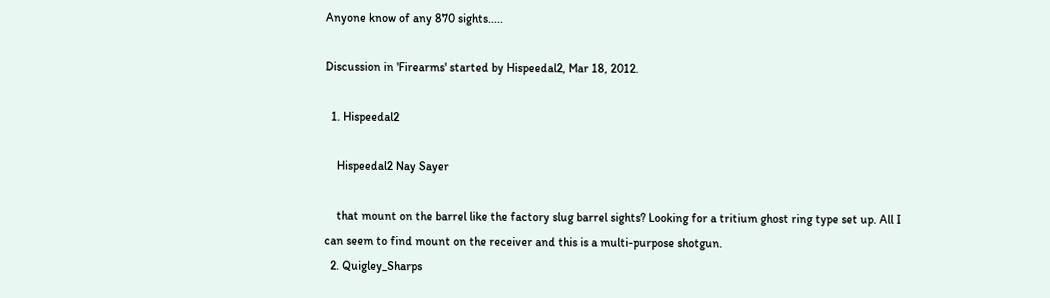Anyone know of any 870 sights.....

Discussion in 'Firearms' started by Hispeedal2, Mar 18, 2012.

  1. Hispeedal2

    Hispeedal2 Nay Sayer

    that mount on the barrel like the factory slug barrel sights? Looking for a tritium ghost ring type set up. All I can seem to find mount on the receiver and this is a multi-purpose shotgun.
  2. Quigley_Sharps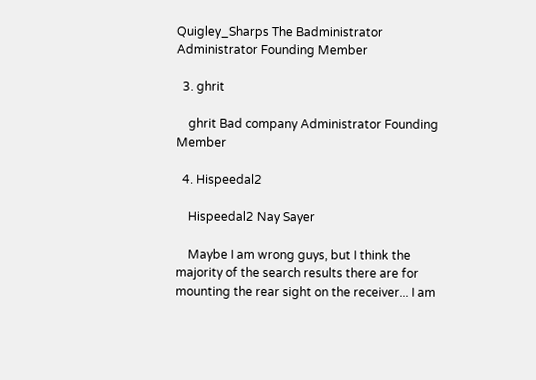Quigley_Sharps The Badministrator Administrator Founding Member

  3. ghrit

    ghrit Bad company Administrator Founding Member

  4. Hispeedal2

    Hispeedal2 Nay Sayer

    Maybe I am wrong guys, but I think the majority of the search results there are for mounting the rear sight on the receiver... I am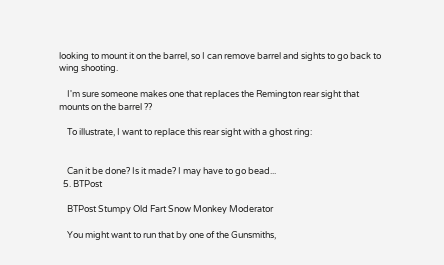looking to mount it on the barrel, so I can remove barrel and sights to go back to wing shooting.

    I'm sure someone makes one that replaces the Remington rear sight that mounts on the barrel ??

    To illustrate, I want to replace this rear sight with a ghost ring:


    Can it be done? Is it made? I may have to go bead...
  5. BTPost

    BTPost Stumpy Old Fart Snow Monkey Moderator

    You might want to run that by one of the Gunsmiths,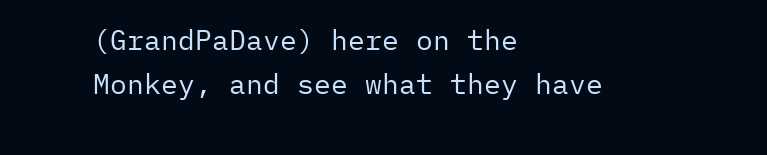(GrandPaDave) here on the Monkey, and see what they have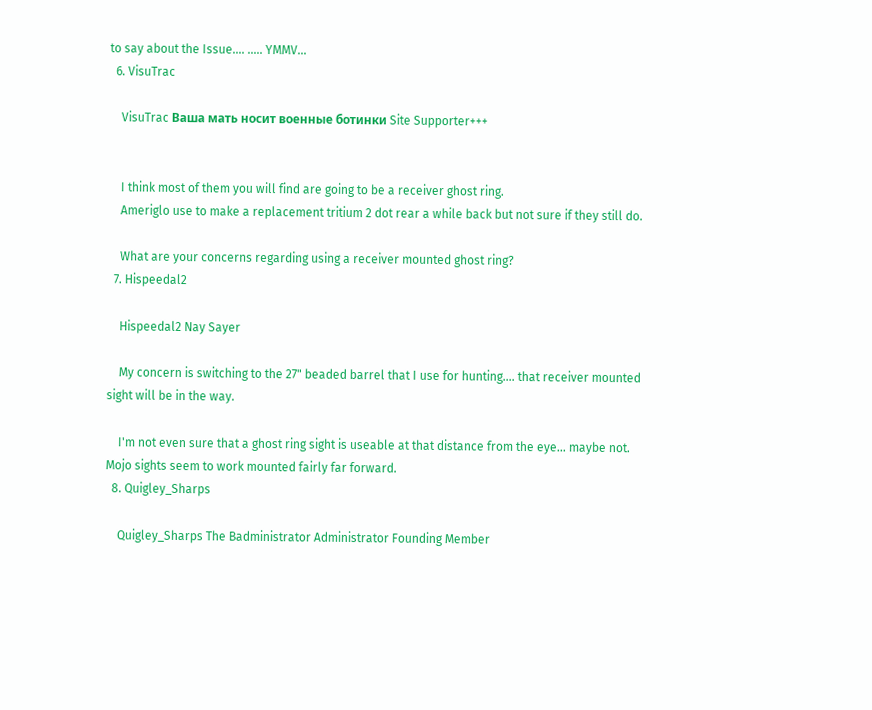to say about the Issue.... ..... YMMV...
  6. VisuTrac

    VisuTrac Ваша мать носит военные ботинки Site Supporter+++


    I think most of them you will find are going to be a receiver ghost ring.
    Ameriglo use to make a replacement tritium 2 dot rear a while back but not sure if they still do.

    What are your concerns regarding using a receiver mounted ghost ring?
  7. Hispeedal2

    Hispeedal2 Nay Sayer

    My concern is switching to the 27" beaded barrel that I use for hunting.... that receiver mounted sight will be in the way.

    I'm not even sure that a ghost ring sight is useable at that distance from the eye... maybe not. Mojo sights seem to work mounted fairly far forward.
  8. Quigley_Sharps

    Quigley_Sharps The Badministrator Administrator Founding Member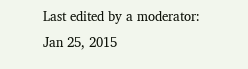Last edited by a moderator: Jan 25, 2015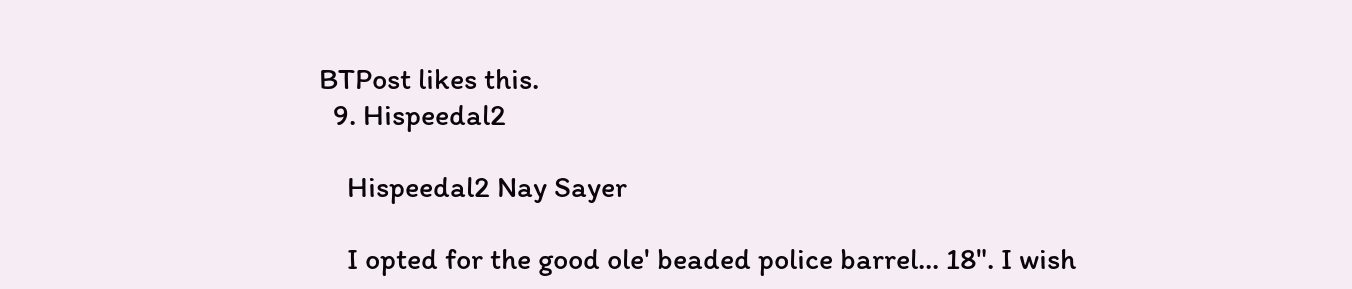BTPost likes this.
  9. Hispeedal2

    Hispeedal2 Nay Sayer

    I opted for the good ole' beaded police barrel... 18". I wish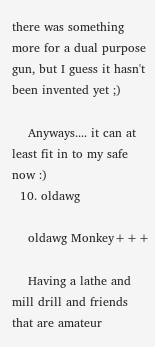there was something more for a dual purpose gun, but I guess it hasn't been invented yet ;)

    Anyways.... it can at least fit in to my safe now :)
  10. oldawg

    oldawg Monkey+++

    Having a lathe and mill drill and friends that are amateur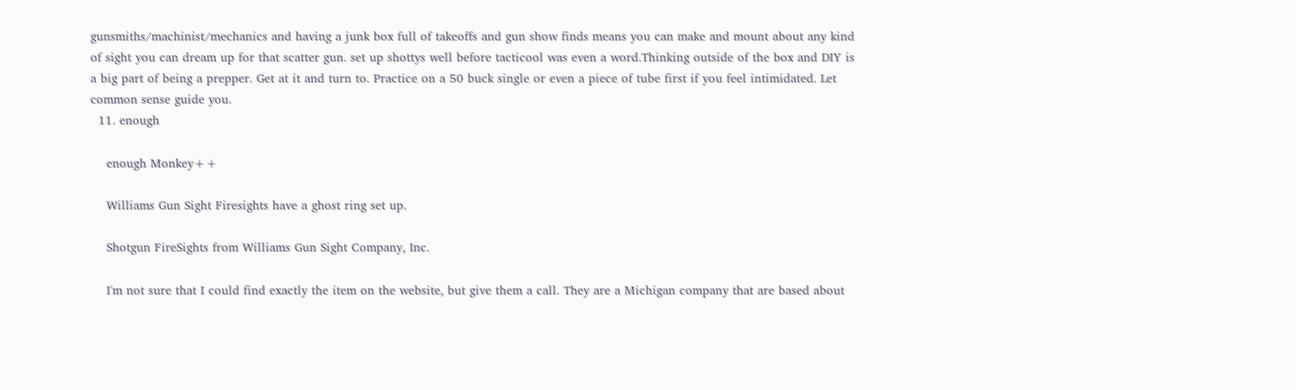gunsmiths/machinist/mechanics and having a junk box full of takeoffs and gun show finds means you can make and mount about any kind of sight you can dream up for that scatter gun. set up shottys well before tacticool was even a word.Thinking outside of the box and DIY is a big part of being a prepper. Get at it and turn to. Practice on a 50 buck single or even a piece of tube first if you feel intimidated. Let common sense guide you.
  11. enough

    enough Monkey++

    Williams Gun Sight Firesights have a ghost ring set up.

    Shotgun FireSights from Williams Gun Sight Company, Inc.

    I'm not sure that I could find exactly the item on the website, but give them a call. They are a Michigan company that are based about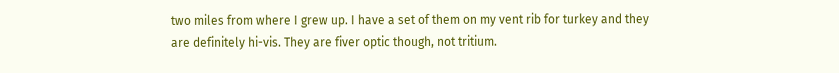two miles from where I grew up. I have a set of them on my vent rib for turkey and they are definitely hi-vis. They are fiver optic though, not tritium.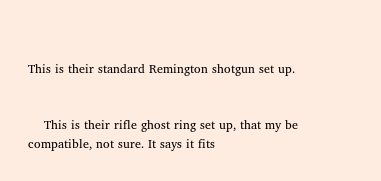This is their standard Remington shotgun set up.


    This is their rifle ghost ring set up, that my be compatible, not sure. It says it fits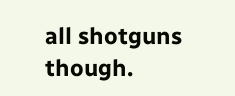all shotguns though.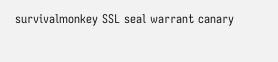survivalmonkey SSL seal warrant canary